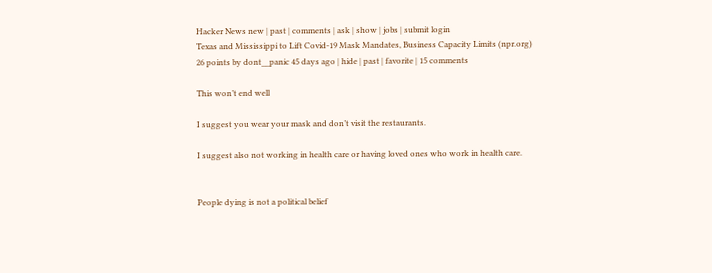Hacker News new | past | comments | ask | show | jobs | submit login
Texas and Mississippi to Lift Covid-19 Mask Mandates, Business Capacity Limits (npr.org)
26 points by dont__panic 45 days ago | hide | past | favorite | 15 comments

This won’t end well

I suggest you wear your mask and don’t visit the restaurants.

I suggest also not working in health care or having loved ones who work in health care.


People dying is not a political belief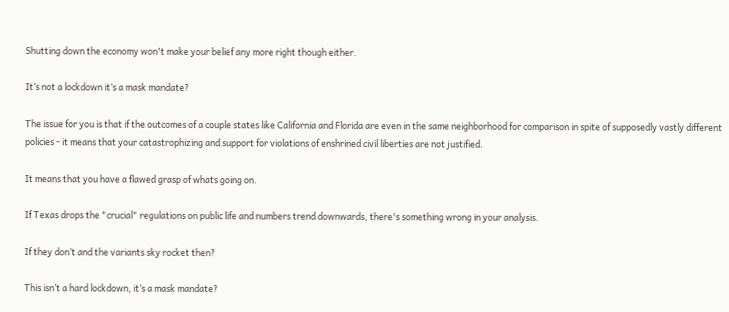Shutting down the economy won't make your belief any more right though either.

It’s not a lockdown it’s a mask mandate?

The issue for you is that if the outcomes of a couple states like California and Florida are even in the same neighborhood for comparison in spite of supposedly vastly different policies - it means that your catastrophizing and support for violations of enshrined civil liberties are not justified.

It means that you have a flawed grasp of whats going on.

If Texas drops the "crucial" regulations on public life and numbers trend downwards, there's something wrong in your analysis.

If they don’t and the variants sky rocket then?

This isn’t a hard lockdown, it’s a mask mandate?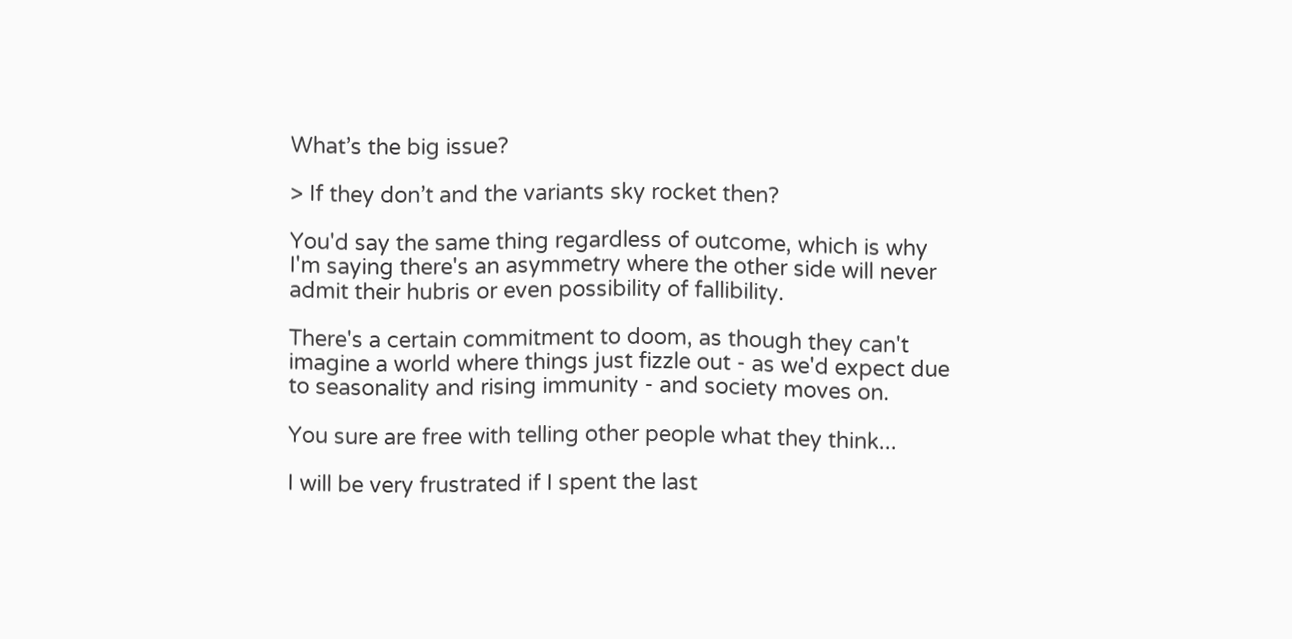What’s the big issue?

> If they don’t and the variants sky rocket then?

You'd say the same thing regardless of outcome, which is why I'm saying there's an asymmetry where the other side will never admit their hubris or even possibility of fallibility.

There's a certain commitment to doom, as though they can't imagine a world where things just fizzle out - as we'd expect due to seasonality and rising immunity - and society moves on.

You sure are free with telling other people what they think...

I will be very frustrated if I spent the last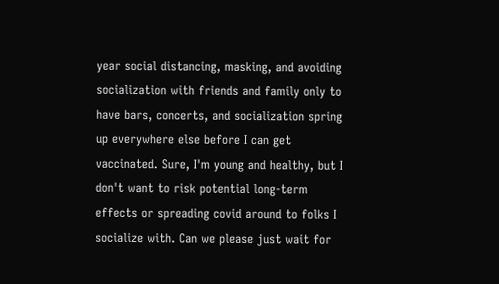year social distancing, masking, and avoiding socialization with friends and family only to have bars, concerts, and socialization spring up everywhere else before I can get vaccinated. Sure, I'm young and healthy, but I don't want to risk potential long-term effects or spreading covid around to folks I socialize with. Can we please just wait for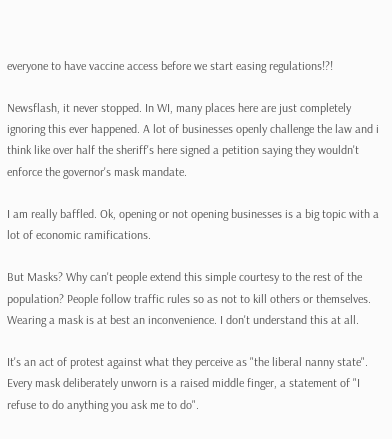everyone to have vaccine access before we start easing regulations!?!

Newsflash, it never stopped. In WI, many places here are just completely ignoring this ever happened. A lot of businesses openly challenge the law and i think like over half the sheriff's here signed a petition saying they wouldn't enforce the governor's mask mandate.

I am really baffled. Ok, opening or not opening businesses is a big topic with a lot of economic ramifications.

But Masks? Why can't people extend this simple courtesy to the rest of the population? People follow traffic rules so as not to kill others or themselves. Wearing a mask is at best an inconvenience. I don't understand this at all.

It's an act of protest against what they perceive as "the liberal nanny state". Every mask deliberately unworn is a raised middle finger, a statement of "I refuse to do anything you ask me to do".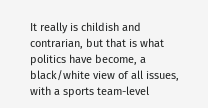It really is childish and contrarian, but that is what politics have become, a black/white view of all issues, with a sports team-level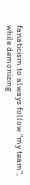fanaticism to always follow "my team", while demonizing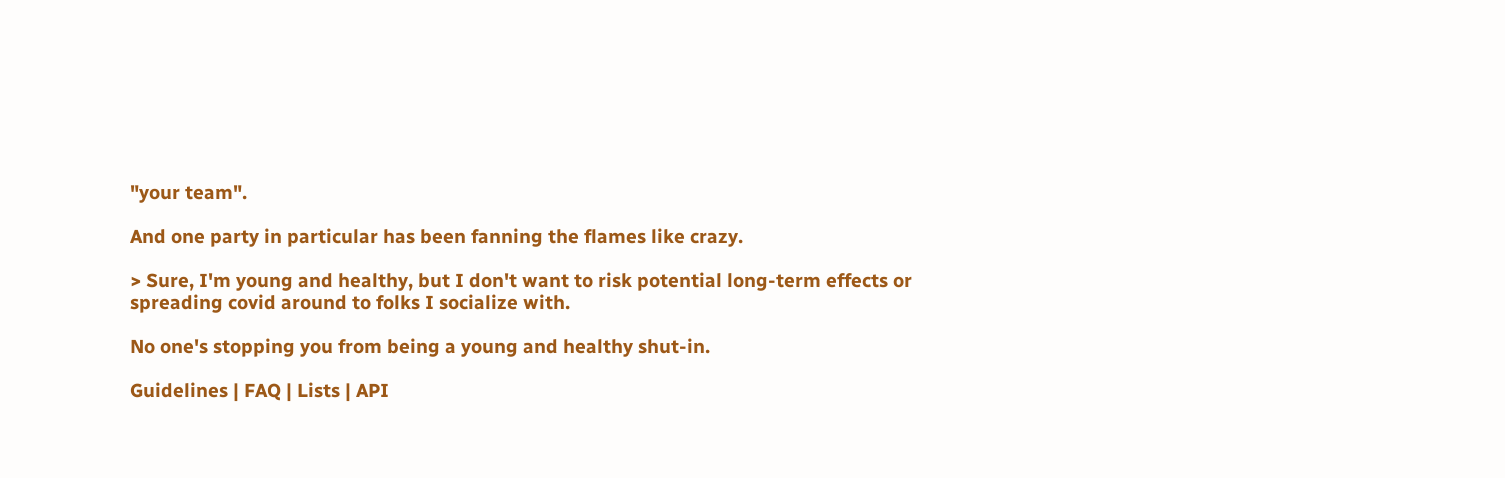"your team".

And one party in particular has been fanning the flames like crazy.

> Sure, I'm young and healthy, but I don't want to risk potential long-term effects or spreading covid around to folks I socialize with.

No one's stopping you from being a young and healthy shut-in.

Guidelines | FAQ | Lists | API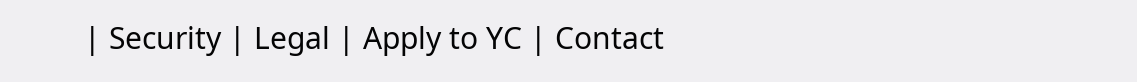| Security | Legal | Apply to YC | Contact